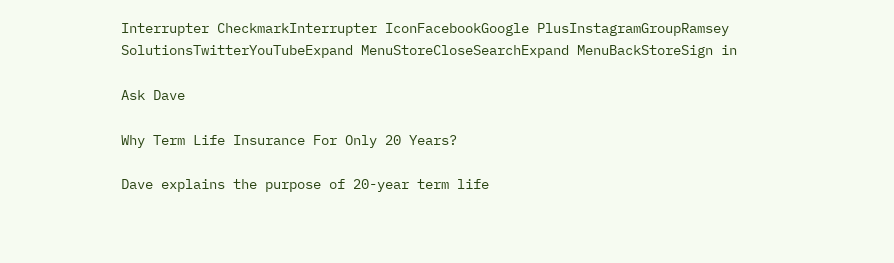Interrupter CheckmarkInterrupter IconFacebookGoogle PlusInstagramGroupRamsey SolutionsTwitterYouTubeExpand MenuStoreCloseSearchExpand MenuBackStoreSign in

Ask Dave

Why Term Life Insurance For Only 20 Years?

Dave explains the purpose of 20-year term life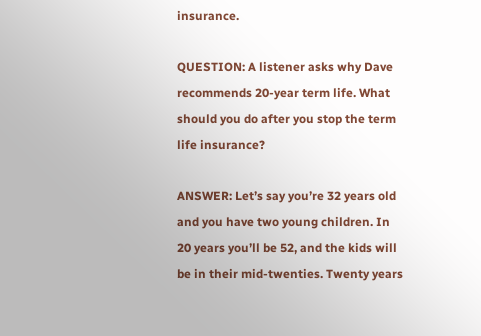insurance.

QUESTION: A listener asks why Dave recommends 20-year term life. What should you do after you stop the term life insurance?

ANSWER: Let’s say you’re 32 years old and you have two young children. In 20 years you’ll be 52, and the kids will be in their mid-twenties. Twenty years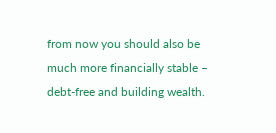from now you should also be much more financially stable – debt-free and building wealth.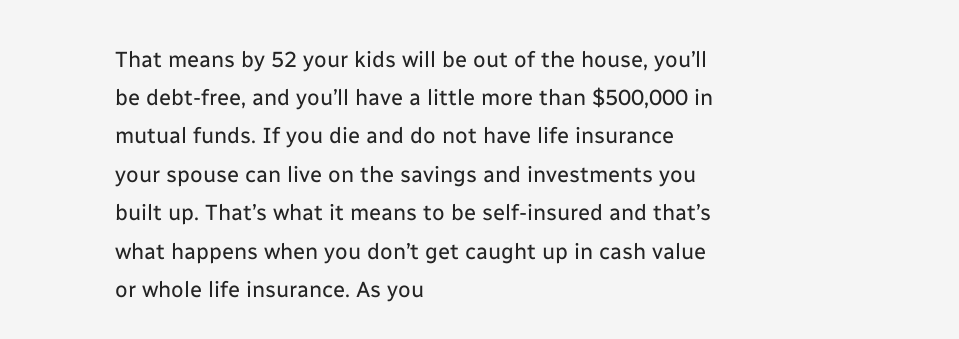That means by 52 your kids will be out of the house, you’ll be debt-free, and you’ll have a little more than $500,000 in mutual funds. If you die and do not have life insurance your spouse can live on the savings and investments you built up. That’s what it means to be self-insured and that’s what happens when you don’t get caught up in cash value or whole life insurance. As you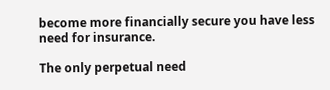become more financially secure you have less need for insurance.

The only perpetual need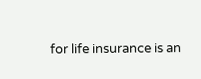for life insurance is an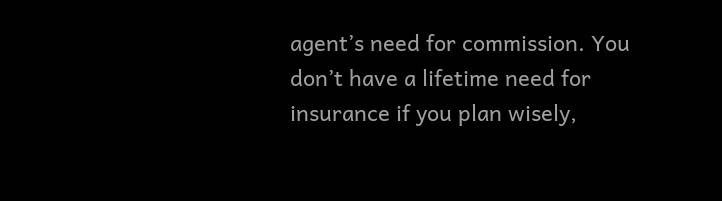agent’s need for commission. You don’t have a lifetime need for insurance if you plan wisely,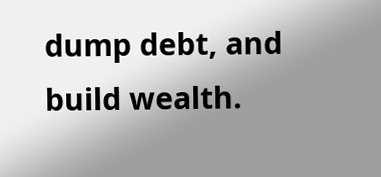dump debt, and build wealth.